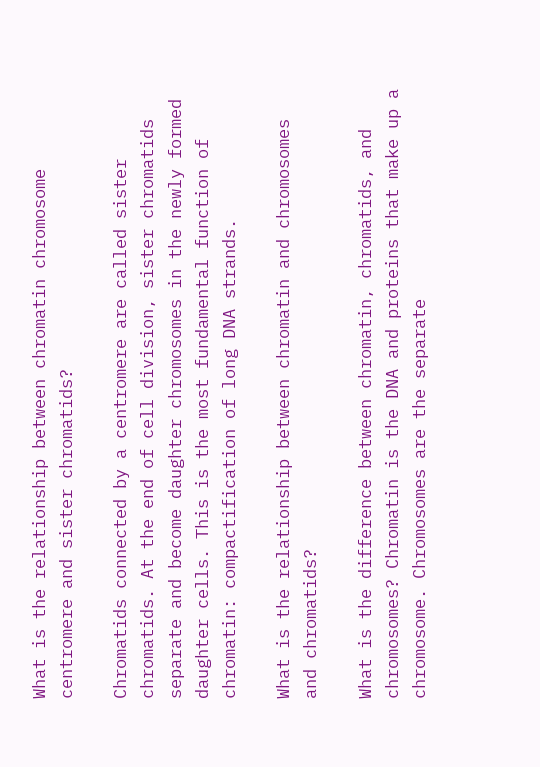What is the relationship between chromatin chromosome centromere and sister chromatids?

Chromatids connected by a centromere are called sister chromatids. At the end of cell division, sister chromatids separate and become daughter chromosomes in the newly formed daughter cells. This is the most fundamental function of chromatin: compactification of long DNA strands.

What is the relationship between chromatin and chromosomes and chromatids?

What is the difference between chromatin, chromatids, and chromosomes? Chromatin is the DNA and proteins that make up a chromosome. Chromosomes are the separate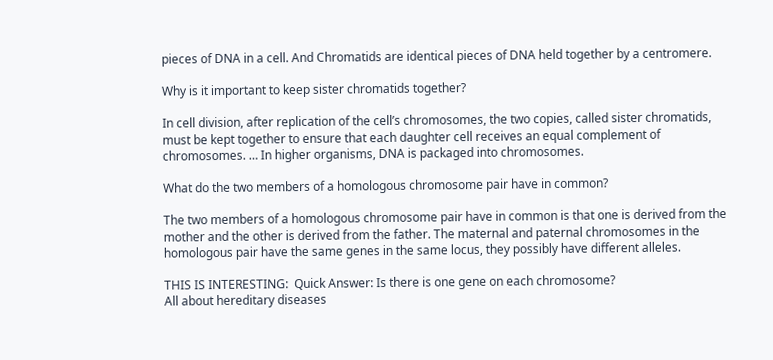pieces of DNA in a cell. And Chromatids are identical pieces of DNA held together by a centromere.

Why is it important to keep sister chromatids together?

In cell division, after replication of the cell’s chromosomes, the two copies, called sister chromatids, must be kept together to ensure that each daughter cell receives an equal complement of chromosomes. … In higher organisms, DNA is packaged into chromosomes.

What do the two members of a homologous chromosome pair have in common?

The two members of a homologous chromosome pair have in common is that one is derived from the mother and the other is derived from the father. The maternal and paternal chromosomes in the homologous pair have the same genes in the same locus, they possibly have different alleles.

THIS IS INTERESTING:  Quick Answer: Is there is one gene on each chromosome?
All about hereditary diseases